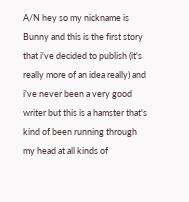A/N hey so my nickname is Bunny and this is the first story that i've decided to publish (it's really more of an idea really) and i've never been a very good writer but this is a hamster that's kind of been running through my head at all kinds of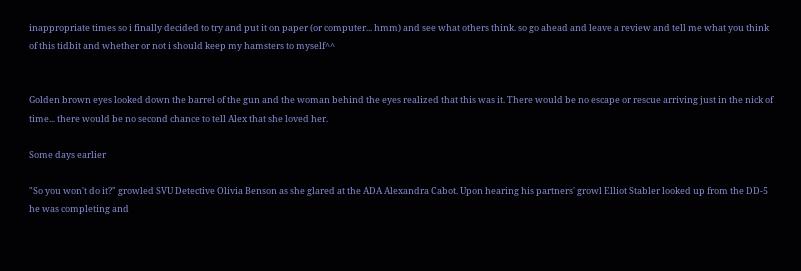inappropriate times so i finally decided to try and put it on paper (or computer... hmm) and see what others think. so go ahead and leave a review and tell me what you think of this tidbit and whether or not i should keep my hamsters to myself^^


Golden brown eyes looked down the barrel of the gun and the woman behind the eyes realized that this was it. There would be no escape or rescue arriving just in the nick of time... there would be no second chance to tell Alex that she loved her.

Some days earlier

"So you won't do it?" growled SVU Detective Olivia Benson as she glared at the ADA Alexandra Cabot. Upon hearing his partners' growl Elliot Stabler looked up from the DD-5 he was completing and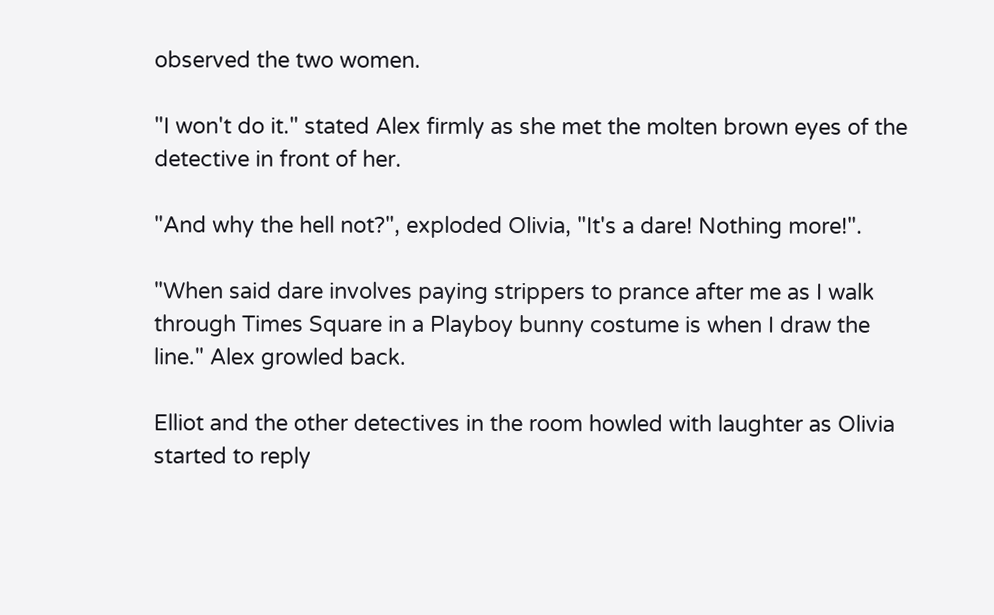observed the two women.

"I won't do it." stated Alex firmly as she met the molten brown eyes of the detective in front of her.

"And why the hell not?", exploded Olivia, "It's a dare! Nothing more!".

"When said dare involves paying strippers to prance after me as I walk through Times Square in a Playboy bunny costume is when I draw the line." Alex growled back.

Elliot and the other detectives in the room howled with laughter as Olivia started to reply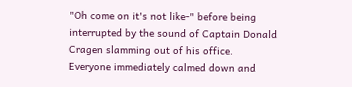"Oh come on it's not like-" before being interrupted by the sound of Captain Donald Cragen slamming out of his office. Everyone immediately calmed down and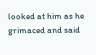looked at him as he grimaced and said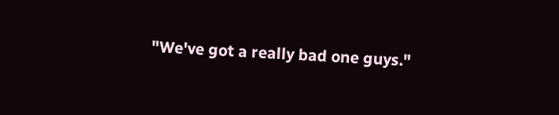"We've got a really bad one guys."